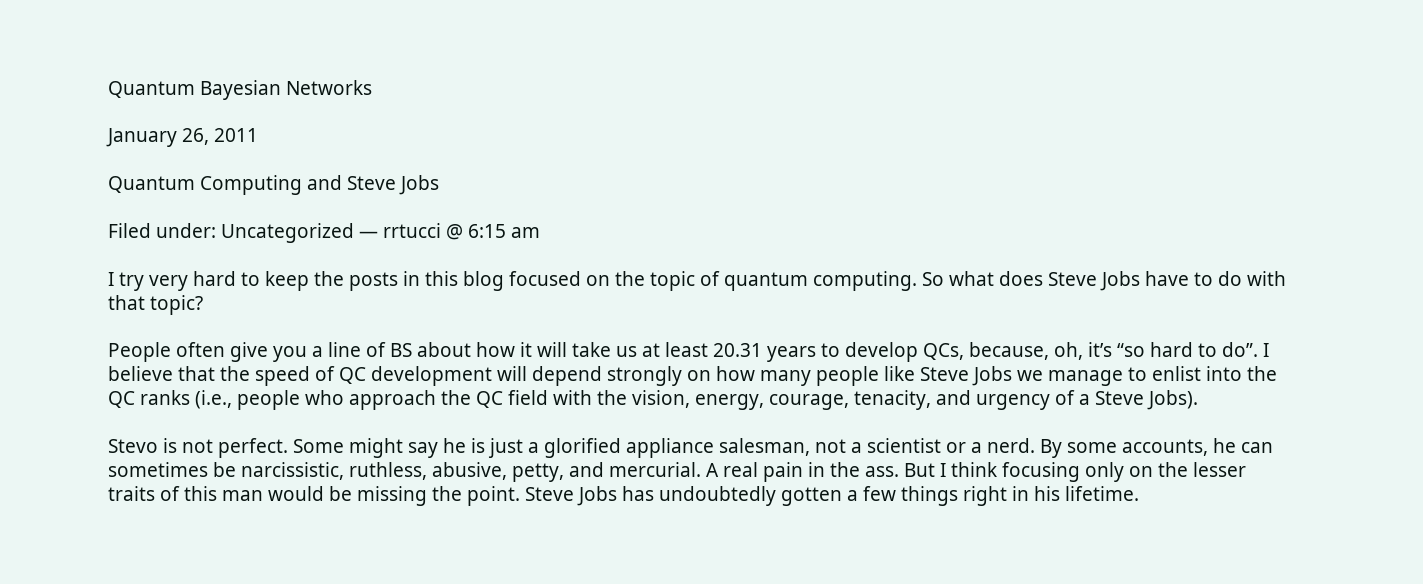Quantum Bayesian Networks

January 26, 2011

Quantum Computing and Steve Jobs

Filed under: Uncategorized — rrtucci @ 6:15 am

I try very hard to keep the posts in this blog focused on the topic of quantum computing. So what does Steve Jobs have to do with that topic?

People often give you a line of BS about how it will take us at least 20.31 years to develop QCs, because, oh, it’s “so hard to do”. I believe that the speed of QC development will depend strongly on how many people like Steve Jobs we manage to enlist into the QC ranks (i.e., people who approach the QC field with the vision, energy, courage, tenacity, and urgency of a Steve Jobs).

Stevo is not perfect. Some might say he is just a glorified appliance salesman, not a scientist or a nerd. By some accounts, he can sometimes be narcissistic, ruthless, abusive, petty, and mercurial. A real pain in the ass. But I think focusing only on the lesser traits of this man would be missing the point. Steve Jobs has undoubtedly gotten a few things right in his lifetime.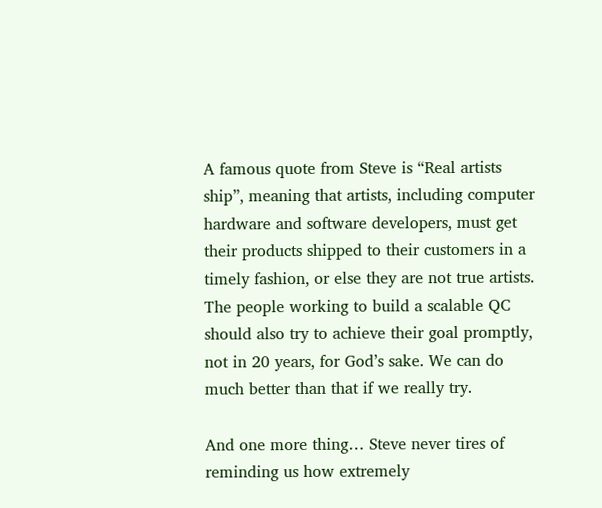A famous quote from Steve is “Real artists ship”, meaning that artists, including computer hardware and software developers, must get their products shipped to their customers in a timely fashion, or else they are not true artists. The people working to build a scalable QC should also try to achieve their goal promptly, not in 20 years, for God’s sake. We can do much better than that if we really try.

And one more thing… Steve never tires of reminding us how extremely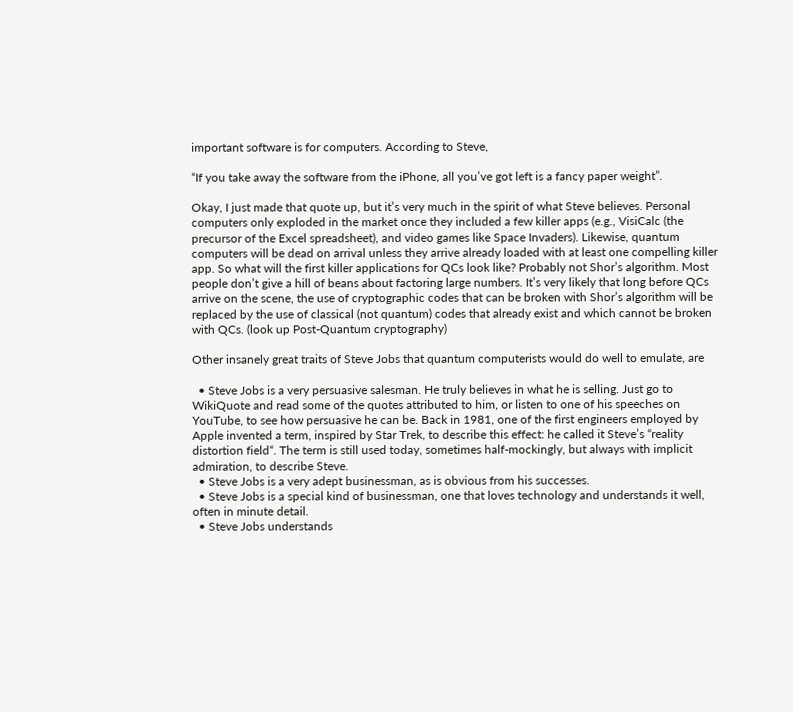important software is for computers. According to Steve,

“If you take away the software from the iPhone, all you’ve got left is a fancy paper weight”.

Okay, I just made that quote up, but it’s very much in the spirit of what Steve believes. Personal computers only exploded in the market once they included a few killer apps (e.g., VisiCalc (the precursor of the Excel spreadsheet), and video games like Space Invaders). Likewise, quantum computers will be dead on arrival unless they arrive already loaded with at least one compelling killer app. So what will the first killer applications for QCs look like? Probably not Shor’s algorithm. Most people don’t give a hill of beans about factoring large numbers. It’s very likely that long before QCs arrive on the scene, the use of cryptographic codes that can be broken with Shor’s algorithm will be replaced by the use of classical (not quantum) codes that already exist and which cannot be broken with QCs. (look up Post-Quantum cryptography)

Other insanely great traits of Steve Jobs that quantum computerists would do well to emulate, are

  • Steve Jobs is a very persuasive salesman. He truly believes in what he is selling. Just go to WikiQuote and read some of the quotes attributed to him, or listen to one of his speeches on YouTube, to see how persuasive he can be. Back in 1981, one of the first engineers employed by Apple invented a term, inspired by Star Trek, to describe this effect: he called it Steve’s “reality distortion field“. The term is still used today, sometimes half-mockingly, but always with implicit admiration, to describe Steve.
  • Steve Jobs is a very adept businessman, as is obvious from his successes.
  • Steve Jobs is a special kind of businessman, one that loves technology and understands it well, often in minute detail.
  • Steve Jobs understands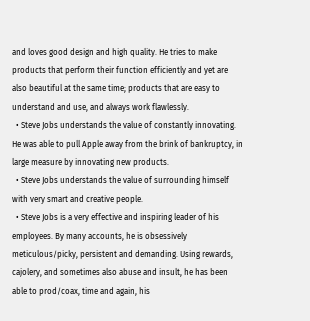and loves good design and high quality. He tries to make products that perform their function efficiently and yet are also beautiful at the same time; products that are easy to understand and use, and always work flawlessly.
  • Steve Jobs understands the value of constantly innovating. He was able to pull Apple away from the brink of bankruptcy, in large measure by innovating new products.
  • Steve Jobs understands the value of surrounding himself with very smart and creative people.
  • Steve Jobs is a very effective and inspiring leader of his employees. By many accounts, he is obsessively meticulous/picky, persistent and demanding. Using rewards, cajolery, and sometimes also abuse and insult, he has been able to prod/coax, time and again, his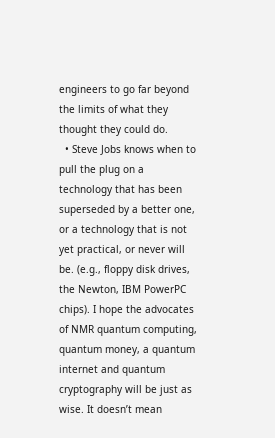engineers to go far beyond the limits of what they thought they could do.
  • Steve Jobs knows when to pull the plug on a technology that has been superseded by a better one, or a technology that is not yet practical, or never will be. (e.g., floppy disk drives, the Newton, IBM PowerPC chips). I hope the advocates of NMR quantum computing, quantum money, a quantum internet and quantum cryptography will be just as wise. It doesn’t mean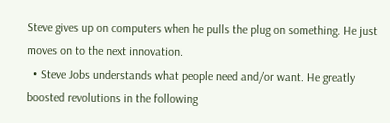Steve gives up on computers when he pulls the plug on something. He just moves on to the next innovation.
  • Steve Jobs understands what people need and/or want. He greatly boosted revolutions in the following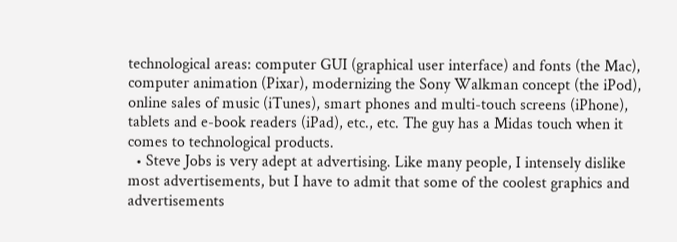technological areas: computer GUI (graphical user interface) and fonts (the Mac), computer animation (Pixar), modernizing the Sony Walkman concept (the iPod), online sales of music (iTunes), smart phones and multi-touch screens (iPhone), tablets and e-book readers (iPad), etc., etc. The guy has a Midas touch when it comes to technological products.
  • Steve Jobs is very adept at advertising. Like many people, I intensely dislike most advertisements, but I have to admit that some of the coolest graphics and advertisements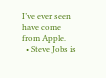I’ve ever seen have come from Apple.
  • Steve Jobs is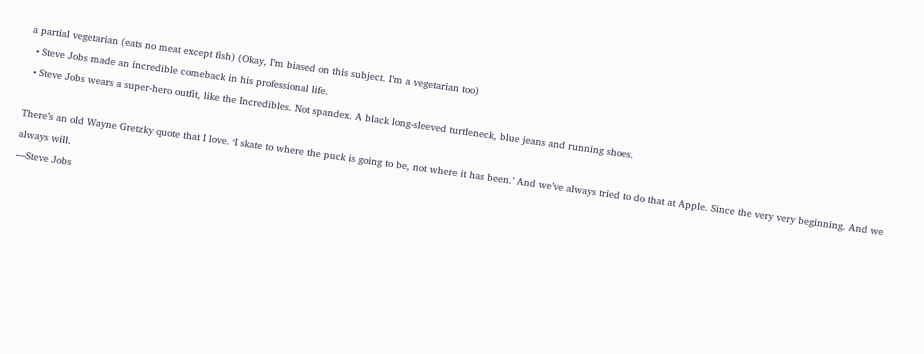a partial vegetarian (eats no meat except fish) (Okay, I’m biased on this subject. I’m a vegetarian too)
  • Steve Jobs made an incredible comeback in his professional life.
  • Steve Jobs wears a super-hero outfit, like the Incredibles. Not spandex. A black long-sleeved turtleneck, blue jeans and running shoes.

There’s an old Wayne Gretzky quote that I love. ‘I skate to where the puck is going to be, not where it has been.’ And we’ve always tried to do that at Apple. Since the very very beginning. And we always will.
—Steve Jobs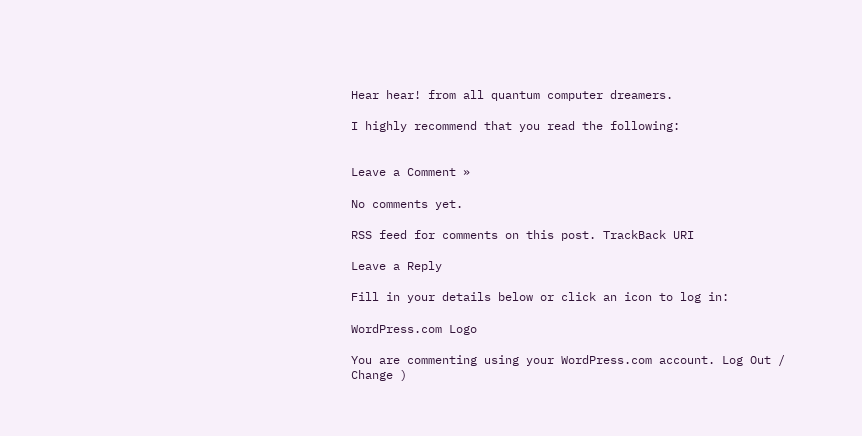Hear hear! from all quantum computer dreamers.

I highly recommend that you read the following:


Leave a Comment »

No comments yet.

RSS feed for comments on this post. TrackBack URI

Leave a Reply

Fill in your details below or click an icon to log in:

WordPress.com Logo

You are commenting using your WordPress.com account. Log Out /  Change )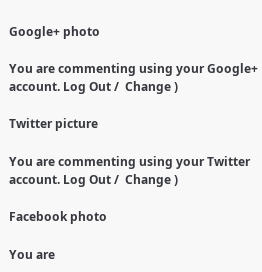Google+ photo

You are commenting using your Google+ account. Log Out /  Change )

Twitter picture

You are commenting using your Twitter account. Log Out /  Change )

Facebook photo

You are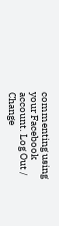commenting using your Facebook account. Log Out /  Change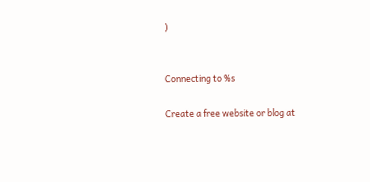)


Connecting to %s

Create a free website or blog at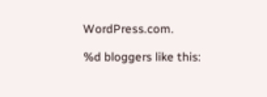WordPress.com.

%d bloggers like this: